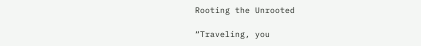Rooting the Unrooted

“Traveling, you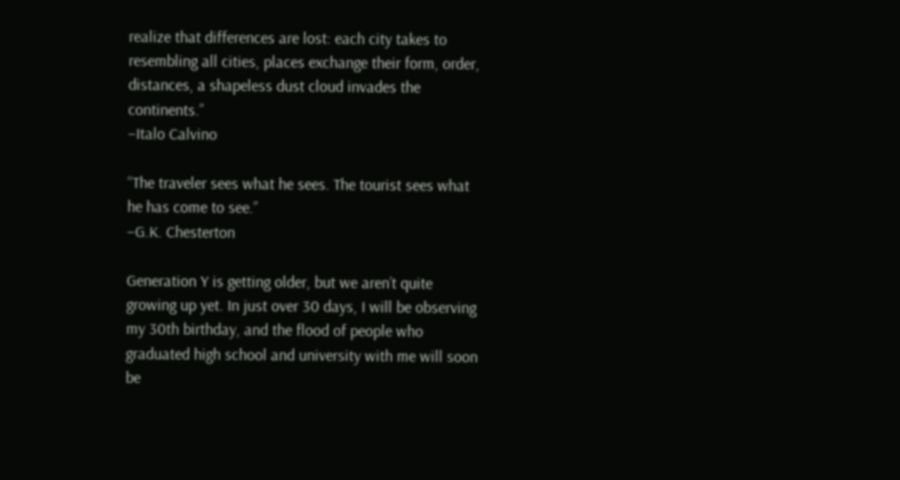realize that differences are lost: each city takes to resembling all cities, places exchange their form, order, distances, a shapeless dust cloud invades the continents.”
–Italo Calvino

“The traveler sees what he sees. The tourist sees what he has come to see.”
–G.K. Chesterton

Generation Y is getting older, but we aren’t quite growing up yet. In just over 30 days, I will be observing my 30th birthday, and the flood of people who graduated high school and university with me will soon be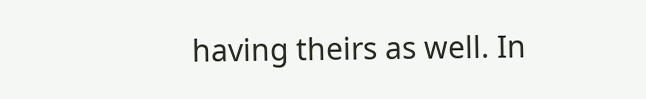having theirs as well. In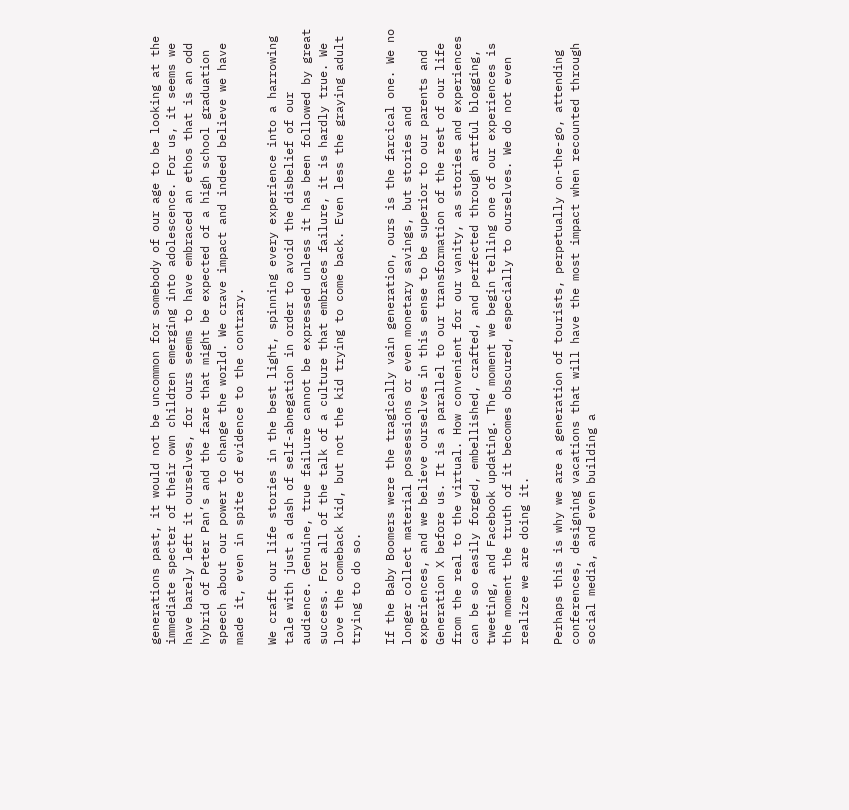generations past, it would not be uncommon for somebody of our age to be looking at the immediate specter of their own children emerging into adolescence. For us, it seems we have barely left it ourselves, for ours seems to have embraced an ethos that is an odd hybrid of Peter Pan’s and the fare that might be expected of a high school graduation speech about our power to change the world. We crave impact and indeed believe we have made it, even in spite of evidence to the contrary.

We craft our life stories in the best light, spinning every experience into a harrowing tale with just a dash of self-abnegation in order to avoid the disbelief of our audience. Genuine, true failure cannot be expressed unless it has been followed by great success. For all of the talk of a culture that embraces failure, it is hardly true. We love the comeback kid, but not the kid trying to come back. Even less the graying adult trying to do so.

If the Baby Boomers were the tragically vain generation, ours is the farcical one. We no longer collect material possessions or even monetary savings, but stories and experiences, and we believe ourselves in this sense to be superior to our parents and Generation X before us. It is a parallel to our transformation of the rest of our life from the real to the virtual. How convenient for our vanity, as stories and experiences can be so easily forged, embellished, crafted, and perfected through artful blogging, tweeting, and Facebook updating. The moment we begin telling one of our experiences is the moment the truth of it becomes obscured, especially to ourselves. We do not even realize we are doing it.

Perhaps this is why we are a generation of tourists, perpetually on-the-go, attending conferences, designing vacations that will have the most impact when recounted through social media, and even building a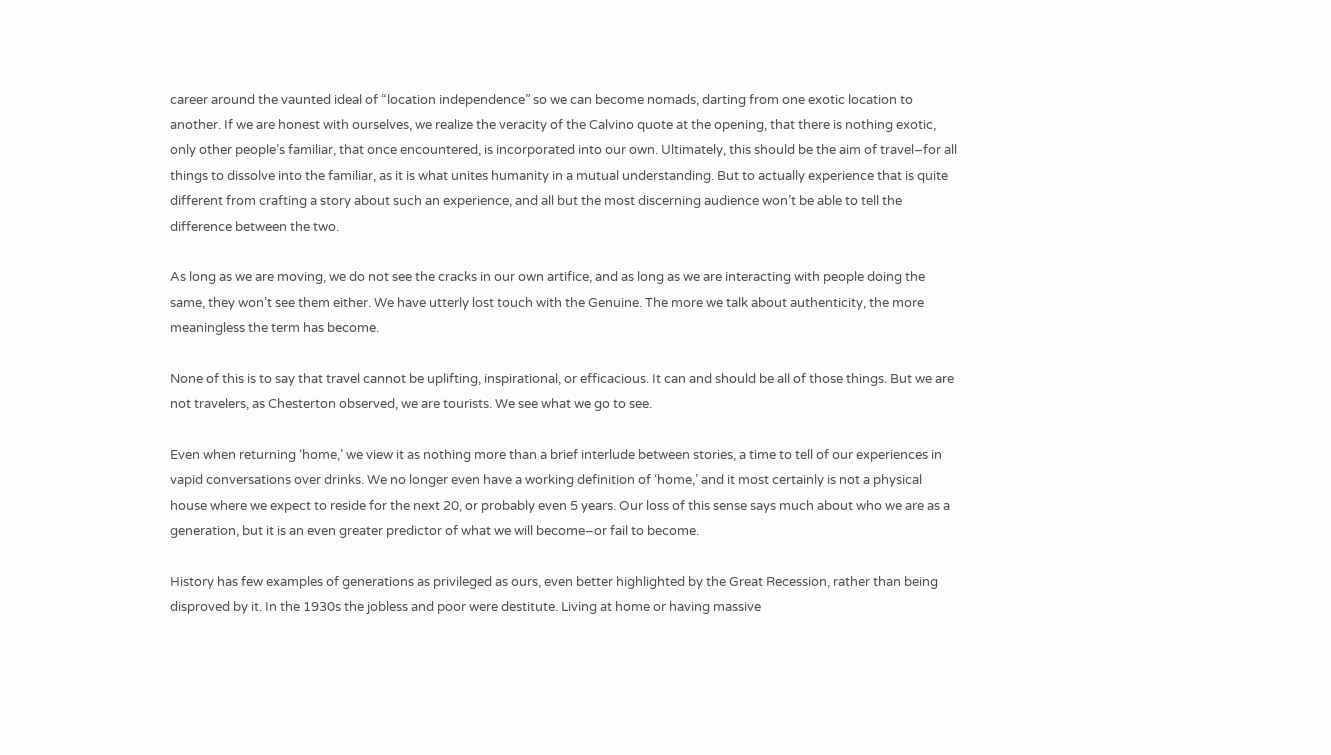career around the vaunted ideal of “location independence” so we can become nomads, darting from one exotic location to another. If we are honest with ourselves, we realize the veracity of the Calvino quote at the opening, that there is nothing exotic, only other people’s familiar, that once encountered, is incorporated into our own. Ultimately, this should be the aim of travel–for all things to dissolve into the familiar, as it is what unites humanity in a mutual understanding. But to actually experience that is quite different from crafting a story about such an experience, and all but the most discerning audience won’t be able to tell the difference between the two.

As long as we are moving, we do not see the cracks in our own artifice, and as long as we are interacting with people doing the same, they won’t see them either. We have utterly lost touch with the Genuine. The more we talk about authenticity, the more meaningless the term has become.

None of this is to say that travel cannot be uplifting, inspirational, or efficacious. It can and should be all of those things. But we are not travelers, as Chesterton observed, we are tourists. We see what we go to see.

Even when returning ‘home,’ we view it as nothing more than a brief interlude between stories, a time to tell of our experiences in vapid conversations over drinks. We no longer even have a working definition of ‘home,’ and it most certainly is not a physical house where we expect to reside for the next 20, or probably even 5 years. Our loss of this sense says much about who we are as a generation, but it is an even greater predictor of what we will become–or fail to become.

History has few examples of generations as privileged as ours, even better highlighted by the Great Recession, rather than being disproved by it. In the 1930s the jobless and poor were destitute. Living at home or having massive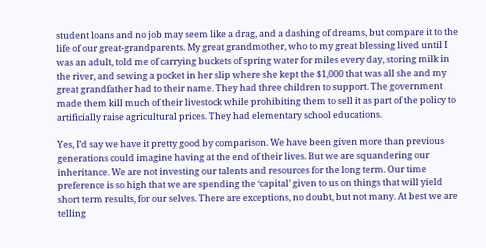student loans and no job may seem like a drag, and a dashing of dreams, but compare it to the life of our great-grandparents. My great grandmother, who to my great blessing lived until I was an adult, told me of carrying buckets of spring water for miles every day, storing milk in the river, and sewing a pocket in her slip where she kept the $1,000 that was all she and my great grandfather had to their name. They had three children to support. The government made them kill much of their livestock while prohibiting them to sell it as part of the policy to artificially raise agricultural prices. They had elementary school educations.

Yes, I’d say we have it pretty good by comparison. We have been given more than previous generations could imagine having at the end of their lives. But we are squandering our inheritance. We are not investing our talents and resources for the long term. Our time preference is so high that we are spending the ‘capital’ given to us on things that will yield short term results, for our selves. There are exceptions, no doubt, but not many. At best we are telling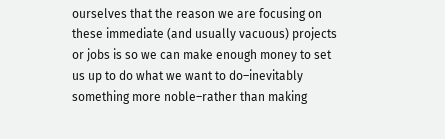ourselves that the reason we are focusing on these immediate (and usually vacuous) projects or jobs is so we can make enough money to set us up to do what we want to do–inevitably something more noble–rather than making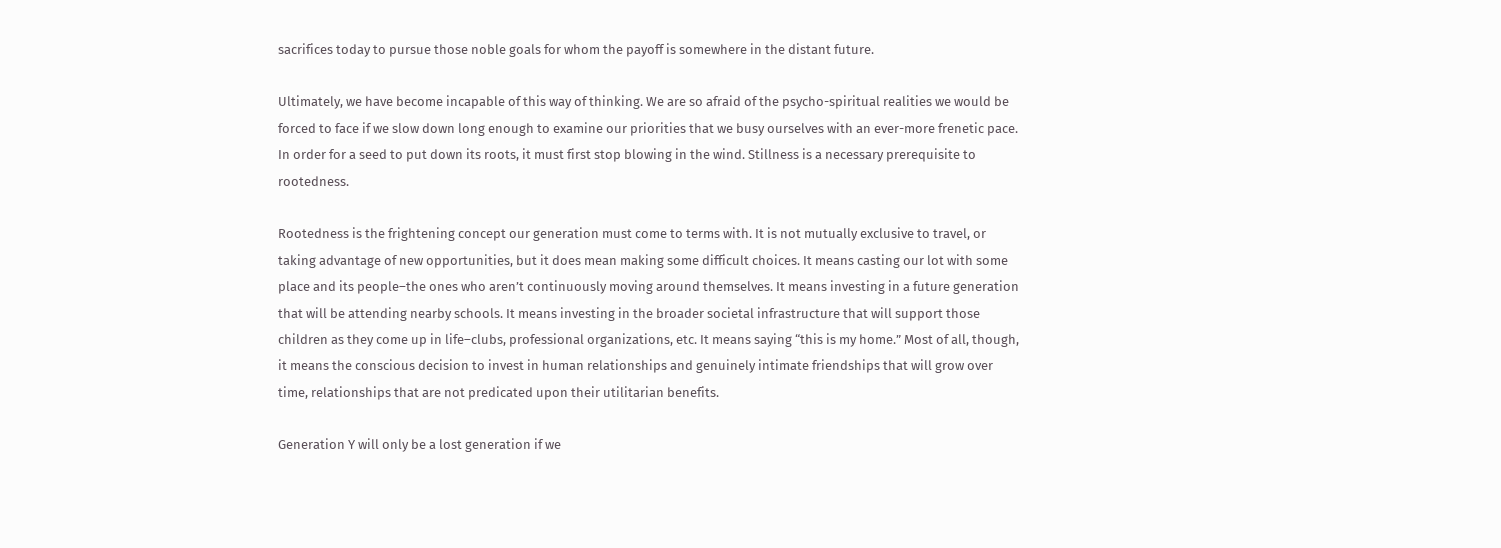sacrifices today to pursue those noble goals for whom the payoff is somewhere in the distant future.

Ultimately, we have become incapable of this way of thinking. We are so afraid of the psycho-spiritual realities we would be forced to face if we slow down long enough to examine our priorities that we busy ourselves with an ever-more frenetic pace. In order for a seed to put down its roots, it must first stop blowing in the wind. Stillness is a necessary prerequisite to rootedness.

Rootedness is the frightening concept our generation must come to terms with. It is not mutually exclusive to travel, or taking advantage of new opportunities, but it does mean making some difficult choices. It means casting our lot with some place and its people–the ones who aren’t continuously moving around themselves. It means investing in a future generation that will be attending nearby schools. It means investing in the broader societal infrastructure that will support those children as they come up in life–clubs, professional organizations, etc. It means saying “this is my home.” Most of all, though, it means the conscious decision to invest in human relationships and genuinely intimate friendships that will grow over time, relationships that are not predicated upon their utilitarian benefits.

Generation Y will only be a lost generation if we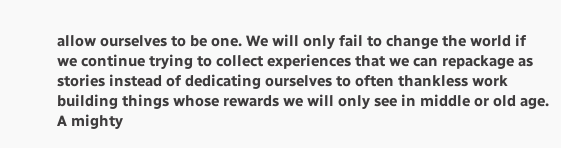allow ourselves to be one. We will only fail to change the world if we continue trying to collect experiences that we can repackage as stories instead of dedicating ourselves to often thankless work building things whose rewards we will only see in middle or old age. A mighty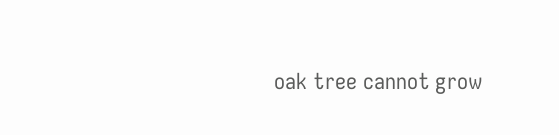oak tree cannot grow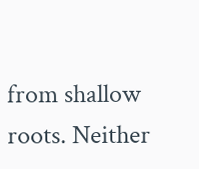from shallow roots. Neither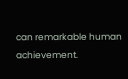can remarkable human achievement.